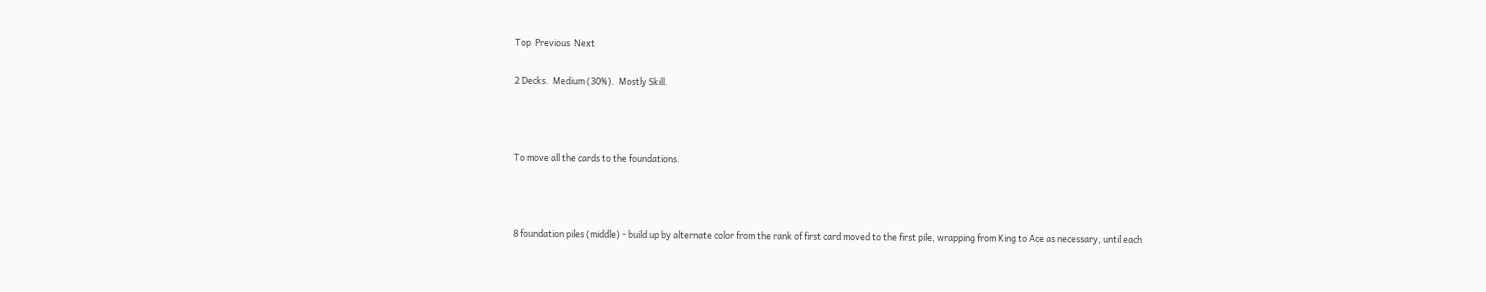Top  Previous  Next

2 Decks.  Medium (30%).  Mostly Skill.



To move all the cards to the foundations.



8 foundation piles (middle) - build up by alternate color from the rank of first card moved to the first pile, wrapping from King to Ace as necessary, until each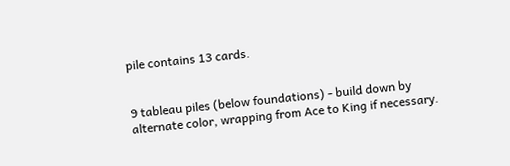pile contains 13 cards.


9 tableau piles (below foundations) - build down by alternate color, wrapping from Ace to King if necessary.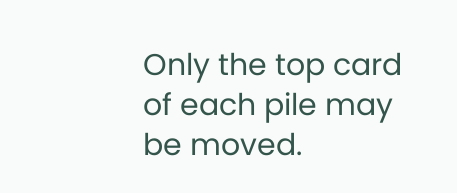Only the top card of each pile may be moved.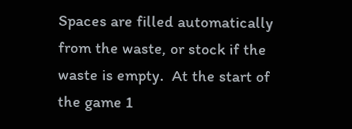Spaces are filled automatically from the waste, or stock if the waste is empty.  At the start of the game 1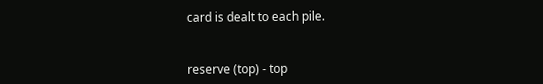card is dealt to each pile.


reserve (top) - top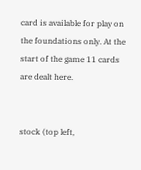card is available for play on the foundations only. At the start of the game 11 cards are dealt here.


stock (top left,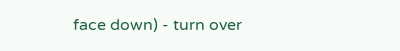face down) - turn over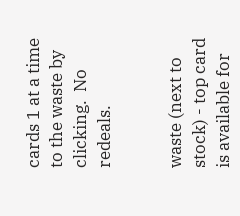cards 1 at a time to the waste by clicking.  No redeals.


waste (next to stock) - top card is available for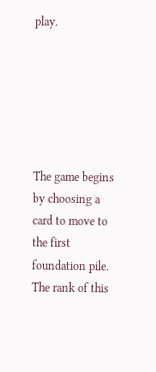play.






The game begins by choosing a card to move to the first foundation pile.  The rank of this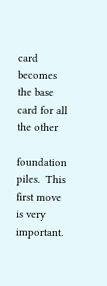card becomes the base card for all the other

foundation piles.  This first move is very important.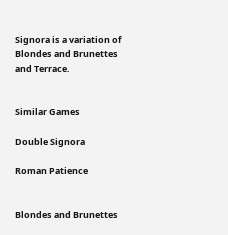Signora is a variation of Blondes and Brunettes and Terrace.


Similar Games

Double Signora

Roman Patience


Blondes and Brunettes